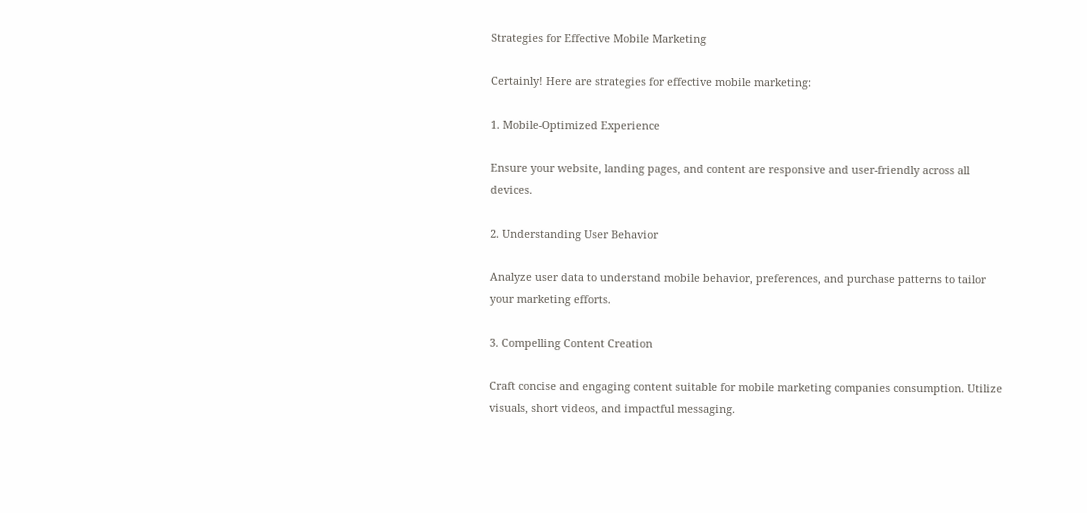Strategies for Effective Mobile Marketing

Certainly! Here are strategies for effective mobile marketing:

1. Mobile-Optimized Experience

Ensure your website, landing pages, and content are responsive and user-friendly across all devices.

2. Understanding User Behavior

Analyze user data to understand mobile behavior, preferences, and purchase patterns to tailor your marketing efforts.

3. Compelling Content Creation

Craft concise and engaging content suitable for mobile marketing companies consumption. Utilize visuals, short videos, and impactful messaging.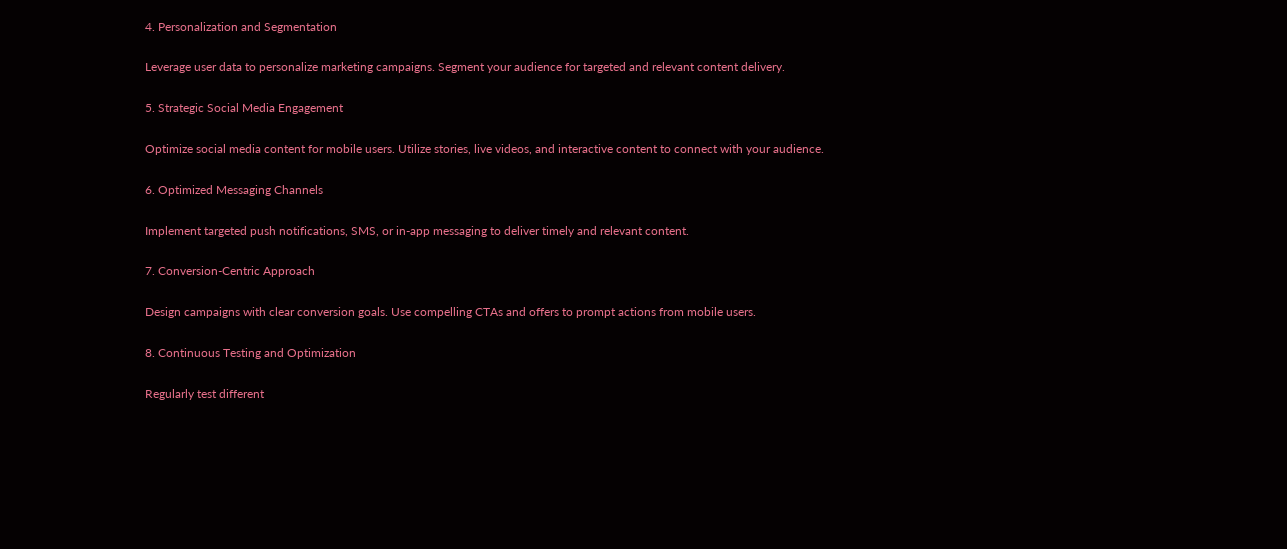4. Personalization and Segmentation

Leverage user data to personalize marketing campaigns. Segment your audience for targeted and relevant content delivery.

5. Strategic Social Media Engagement

Optimize social media content for mobile users. Utilize stories, live videos, and interactive content to connect with your audience.

6. Optimized Messaging Channels

Implement targeted push notifications, SMS, or in-app messaging to deliver timely and relevant content.

7. Conversion-Centric Approach

Design campaigns with clear conversion goals. Use compelling CTAs and offers to prompt actions from mobile users.

8. Continuous Testing and Optimization

Regularly test different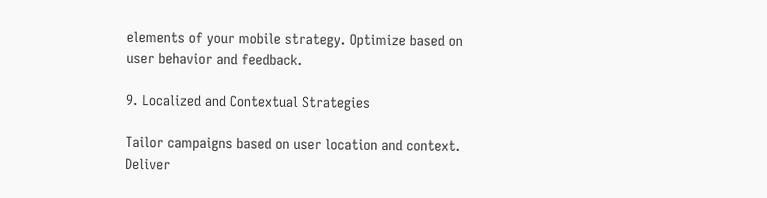elements of your mobile strategy. Optimize based on user behavior and feedback.

9. Localized and Contextual Strategies

Tailor campaigns based on user location and context. Deliver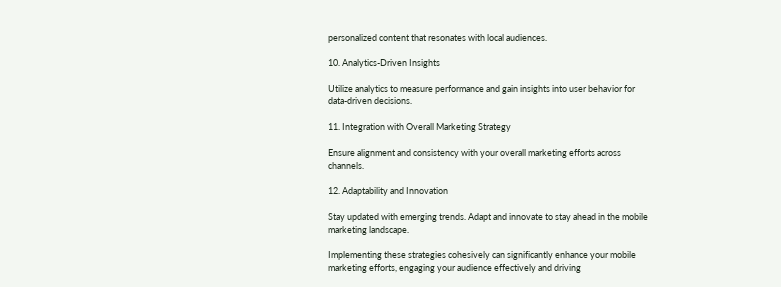personalized content that resonates with local audiences.

10. Analytics-Driven Insights

Utilize analytics to measure performance and gain insights into user behavior for data-driven decisions.

11. Integration with Overall Marketing Strategy

Ensure alignment and consistency with your overall marketing efforts across channels.

12. Adaptability and Innovation

Stay updated with emerging trends. Adapt and innovate to stay ahead in the mobile marketing landscape.

Implementing these strategies cohesively can significantly enhance your mobile marketing efforts, engaging your audience effectively and driving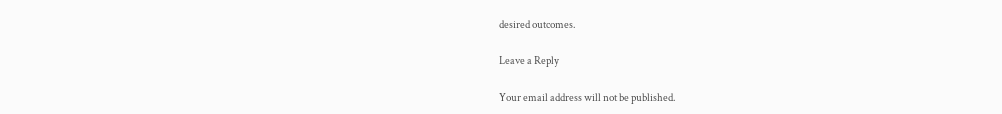desired outcomes.

Leave a Reply

Your email address will not be published.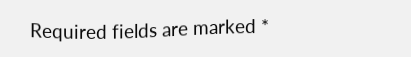Required fields are marked *